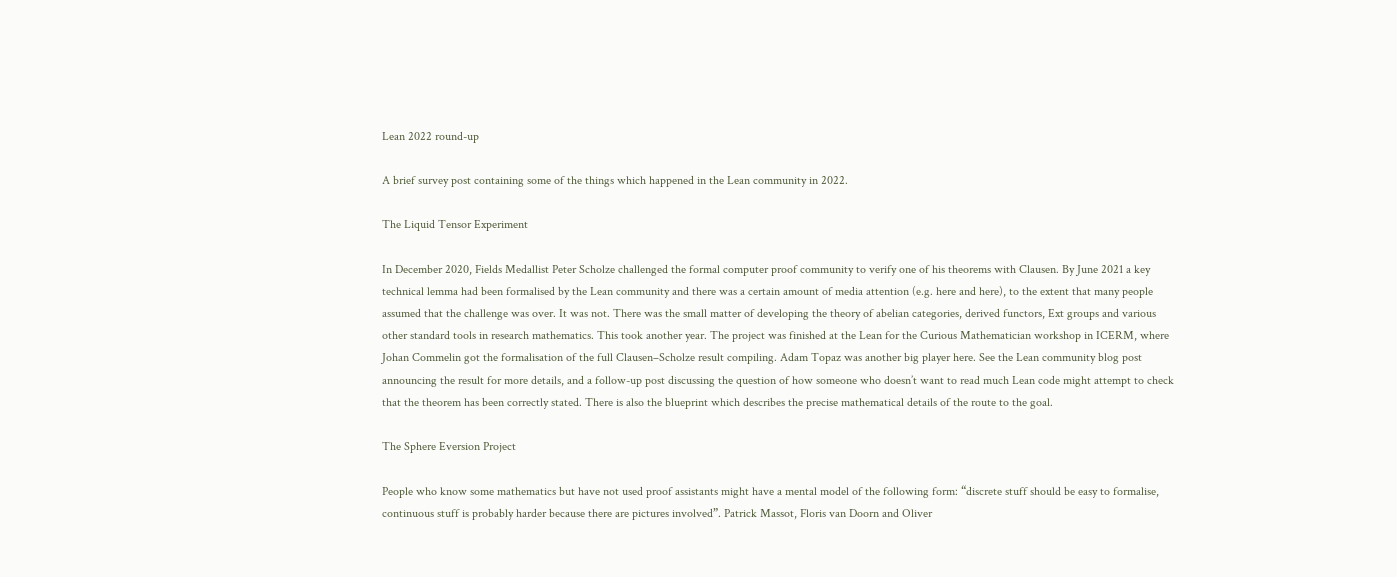Lean 2022 round-up

A brief survey post containing some of the things which happened in the Lean community in 2022.

The Liquid Tensor Experiment

In December 2020, Fields Medallist Peter Scholze challenged the formal computer proof community to verify one of his theorems with Clausen. By June 2021 a key technical lemma had been formalised by the Lean community and there was a certain amount of media attention (e.g. here and here), to the extent that many people assumed that the challenge was over. It was not. There was the small matter of developing the theory of abelian categories, derived functors, Ext groups and various other standard tools in research mathematics. This took another year. The project was finished at the Lean for the Curious Mathematician workshop in ICERM, where Johan Commelin got the formalisation of the full Clausen–Scholze result compiling. Adam Topaz was another big player here. See the Lean community blog post announcing the result for more details, and a follow-up post discussing the question of how someone who doesn’t want to read much Lean code might attempt to check that the theorem has been correctly stated. There is also the blueprint which describes the precise mathematical details of the route to the goal.

The Sphere Eversion Project

People who know some mathematics but have not used proof assistants might have a mental model of the following form: “discrete stuff should be easy to formalise, continuous stuff is probably harder because there are pictures involved”. Patrick Massot, Floris van Doorn and Oliver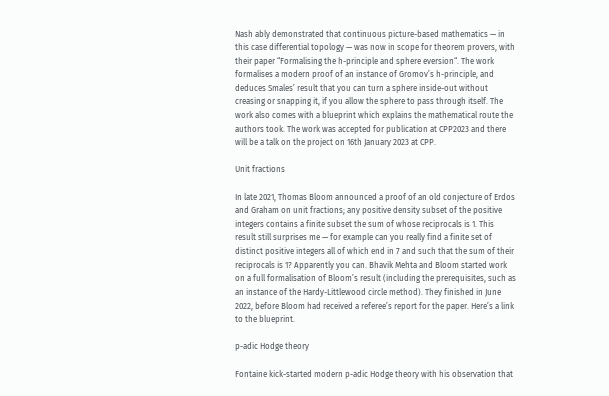Nash ably demonstrated that continuous picture-based mathematics — in this case differential topology — was now in scope for theorem provers, with their paper “Formalising the h-principle and sphere eversion“. The work formalises a modern proof of an instance of Gromov’s h-principle, and deduces Smales’ result that you can turn a sphere inside-out without creasing or snapping it, if you allow the sphere to pass through itself. The work also comes with a blueprint which explains the mathematical route the authors took. The work was accepted for publication at CPP2023 and there will be a talk on the project on 16th January 2023 at CPP.

Unit fractions

In late 2021, Thomas Bloom announced a proof of an old conjecture of Erdos and Graham on unit fractions; any positive density subset of the positive integers contains a finite subset the sum of whose reciprocals is 1. This result still surprises me — for example can you really find a finite set of distinct positive integers all of which end in 7 and such that the sum of their reciprocals is 1? Apparently you can. Bhavik Mehta and Bloom started work on a full formalisation of Bloom’s result (including the prerequisites, such as an instance of the Hardy-Littlewood circle method). They finished in June 2022, before Bloom had received a referee’s report for the paper. Here’s a link to the blueprint.

p-adic Hodge theory

Fontaine kick-started modern p-adic Hodge theory with his observation that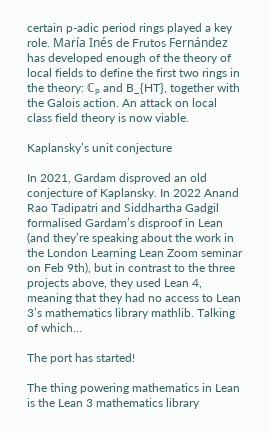certain p-adic period rings played a key role. María Inés de Frutos Fernández has developed enough of the theory of local fields to define the first two rings in the theory: ℂₚ and B_{HT}, together with the Galois action. An attack on local class field theory is now viable.

Kaplansky’s unit conjecture

In 2021, Gardam disproved an old conjecture of Kaplansky. In 2022 Anand Rao Tadipatri and Siddhartha Gadgil formalised Gardam’s disproof in Lean (and they’re speaking about the work in the London Learning Lean Zoom seminar on Feb 9th), but in contrast to the three projects above, they used Lean 4, meaning that they had no access to Lean 3’s mathematics library mathlib. Talking of which…

The port has started!

The thing powering mathematics in Lean is the Lean 3 mathematics library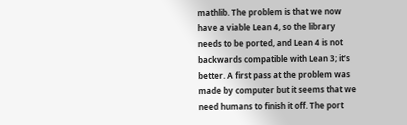mathlib. The problem is that we now have a viable Lean 4, so the library needs to be ported, and Lean 4 is not backwards compatible with Lean 3; it’s better. A first pass at the problem was made by computer but it seems that we need humans to finish it off. The port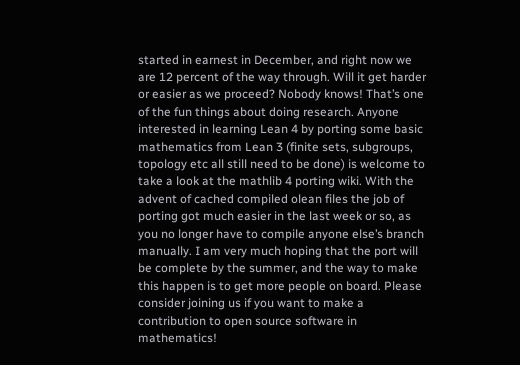started in earnest in December, and right now we are 12 percent of the way through. Will it get harder or easier as we proceed? Nobody knows! That’s one of the fun things about doing research. Anyone interested in learning Lean 4 by porting some basic mathematics from Lean 3 (finite sets, subgroups, topology etc all still need to be done) is welcome to take a look at the mathlib 4 porting wiki. With the advent of cached compiled olean files the job of porting got much easier in the last week or so, as you no longer have to compile anyone else’s branch manually. I am very much hoping that the port will be complete by the summer, and the way to make this happen is to get more people on board. Please consider joining us if you want to make a contribution to open source software in mathematics!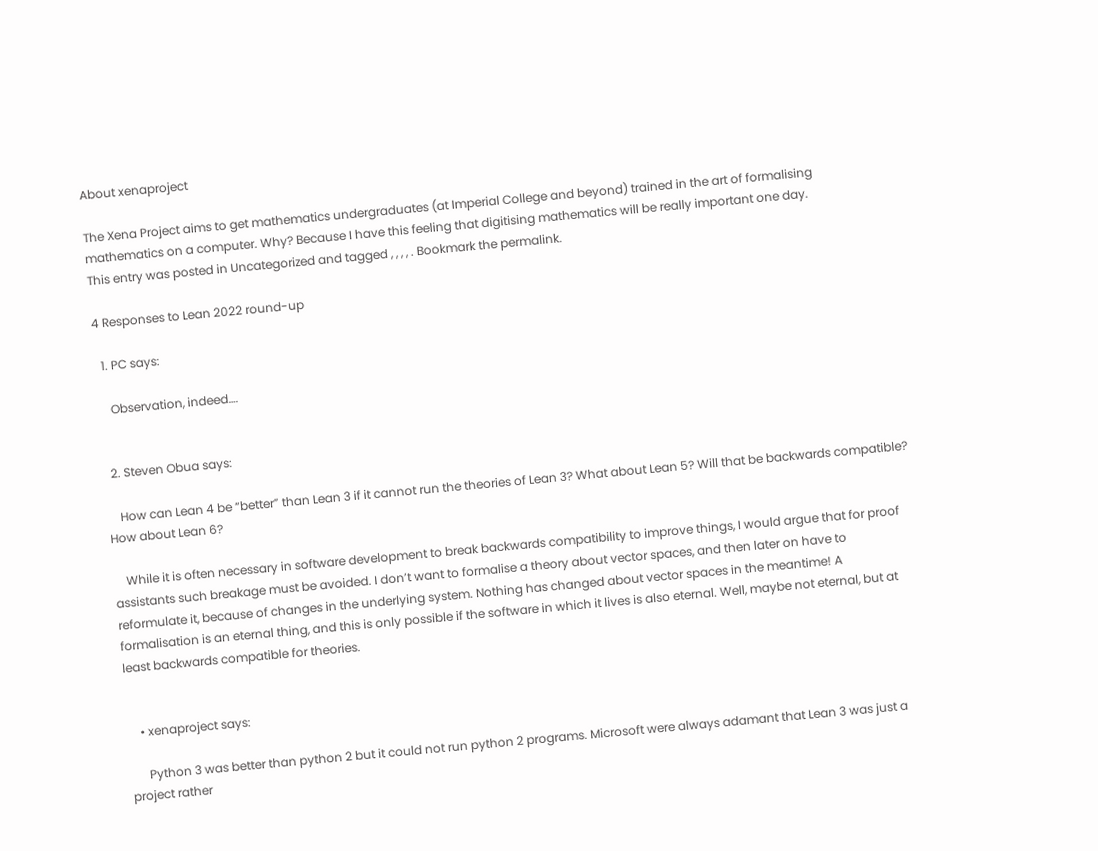About xenaproject

The Xena Project aims to get mathematics undergraduates (at Imperial College and beyond) trained in the art of formalising mathematics on a computer. Why? Because I have this feeling that digitising mathematics will be really important one day.
This entry was posted in Uncategorized and tagged , , , , . Bookmark the permalink.

4 Responses to Lean 2022 round-up

  1. PC says:

    Observation, indeed….


  2. Steven Obua says:

    How can Lean 4 be “better” than Lean 3 if it cannot run the theories of Lean 3? What about Lean 5? Will that be backwards compatible? How about Lean 6?

    While it is often necessary in software development to break backwards compatibility to improve things, I would argue that for proof assistants such breakage must be avoided. I don’t want to formalise a theory about vector spaces, and then later on have to reformulate it, because of changes in the underlying system. Nothing has changed about vector spaces in the meantime! A formalisation is an eternal thing, and this is only possible if the software in which it lives is also eternal. Well, maybe not eternal, but at least backwards compatible for theories.


    • xenaproject says:

      Python 3 was better than python 2 but it could not run python 2 programs. Microsoft were always adamant that Lean 3 was just a project rather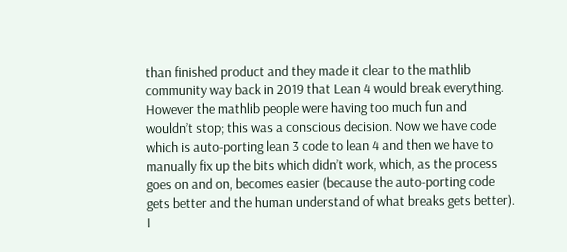than finished product and they made it clear to the mathlib community way back in 2019 that Lean 4 would break everything. However the mathlib people were having too much fun and wouldn’t stop; this was a conscious decision. Now we have code which is auto-porting lean 3 code to lean 4 and then we have to manually fix up the bits which didn’t work, which, as the process goes on and on, becomes easier (because the auto-porting code gets better and the human understand of what breaks gets better). I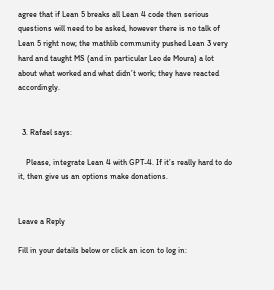agree that if Lean 5 breaks all Lean 4 code then serious questions will need to be asked, however there is no talk of Lean 5 right now; the mathlib community pushed Lean 3 very hard and taught MS (and in particular Leo de Moura) a lot about what worked and what didn’t work; they have reacted accordingly.


  3. Rafael says:

    Please, integrate Lean 4 with GPT-4. If it’s really hard to do it, then give us an options make donations.


Leave a Reply

Fill in your details below or click an icon to log in: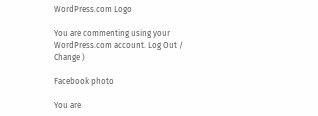WordPress.com Logo

You are commenting using your WordPress.com account. Log Out /  Change )

Facebook photo

You are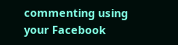commenting using your Facebook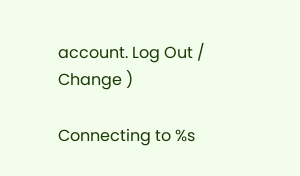account. Log Out /  Change )

Connecting to %s